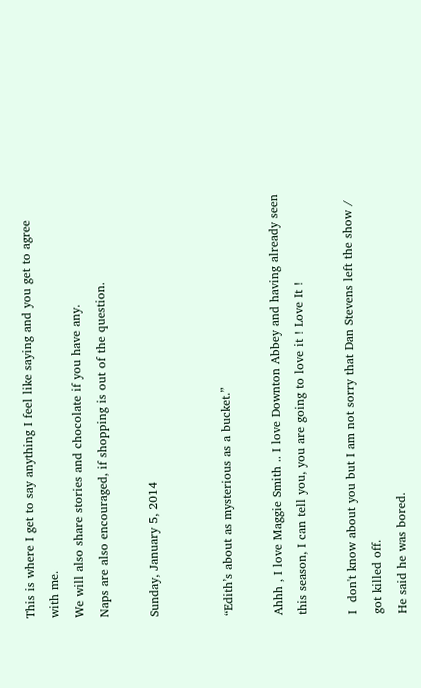This is where I get to say anything I feel like saying and you get to agree with me.
We will also share stories and chocolate if you have any.
Naps are also encouraged, if shopping is out of the question.

Sunday, January 5, 2014


“Edith’s about as mysterious as a bucket.”

Ahhh , I love Maggie Smith .. I love Downton Abbey and having already seen this season, I can tell you, you are going to love it ! Love It !

I  don't know about you but I am not sorry that Dan Stevens left the show / got killed off.
He said he was bored.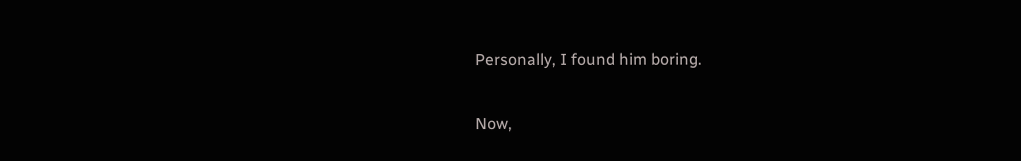Personally, I found him boring.

Now,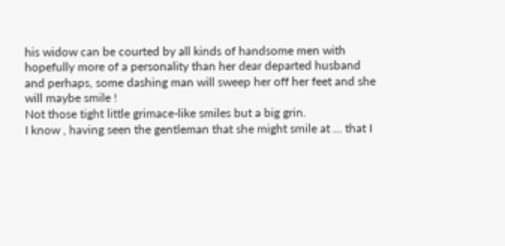his widow can be courted by all kinds of handsome men with hopefully more of a personality than her dear departed husband and perhaps, some dashing man will sweep her off her feet and she will maybe smile !
Not those tight little grimace-like smiles but a big grin.
I know , having seen the gentleman that she might smile at ... that I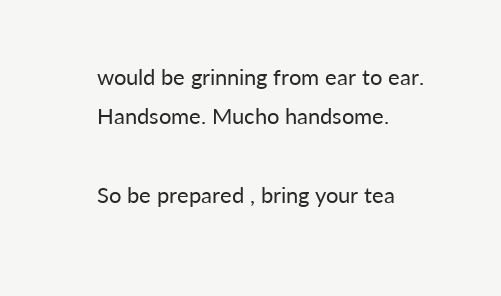would be grinning from ear to ear.
Handsome. Mucho handsome.

So be prepared , bring your tea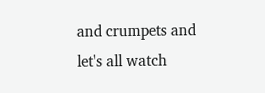and crumpets and let's all watch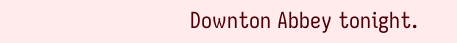Downton Abbey tonight.